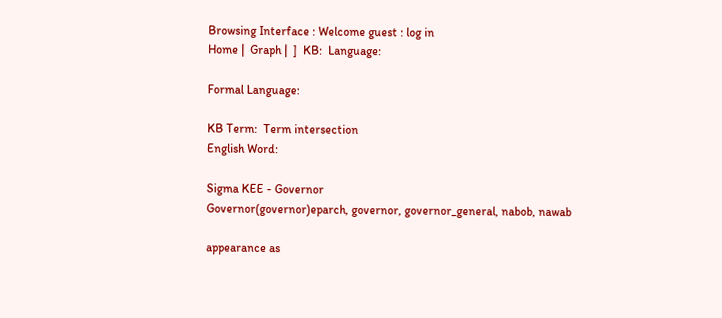Browsing Interface : Welcome guest : log in
Home |  Graph |  ]  KB:  Language:

Formal Language:

KB Term:  Term intersection
English Word:

Sigma KEE - Governor
Governor(governor)eparch, governor, governor_general, nabob, nawab

appearance as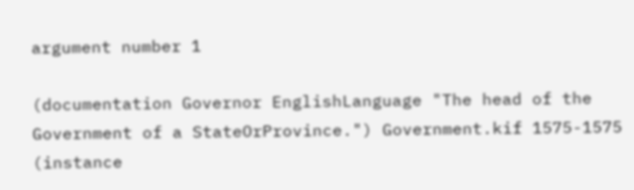argument number 1

(documentation Governor EnglishLanguage "The head of the Government of a StateOrProvince.") Government.kif 1575-1575
(instance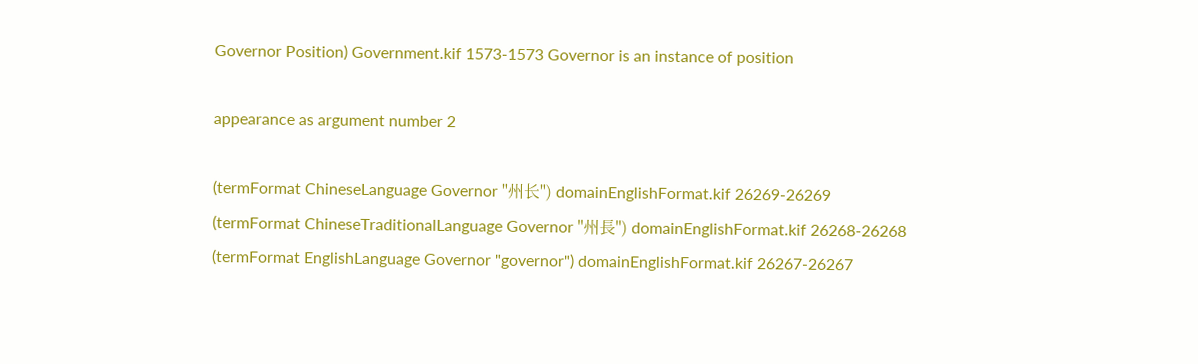Governor Position) Government.kif 1573-1573 Governor is an instance of position

appearance as argument number 2

(termFormat ChineseLanguage Governor "州长") domainEnglishFormat.kif 26269-26269
(termFormat ChineseTraditionalLanguage Governor "州長") domainEnglishFormat.kif 26268-26268
(termFormat EnglishLanguage Governor "governor") domainEnglishFormat.kif 26267-26267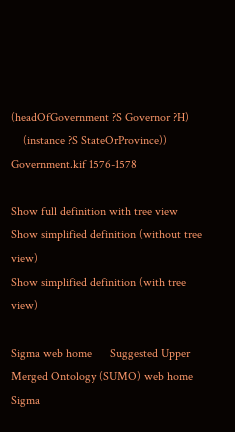(headOfGovernment ?S Governor ?H)
    (instance ?S StateOrProvince))
Government.kif 1576-1578

Show full definition with tree view
Show simplified definition (without tree view)
Show simplified definition (with tree view)

Sigma web home      Suggested Upper Merged Ontology (SUMO) web home
Sigma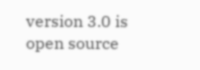version 3.0 is open source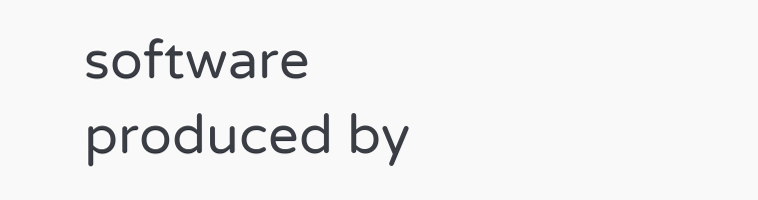software produced by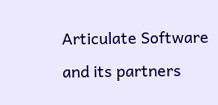Articulate Software and its partners